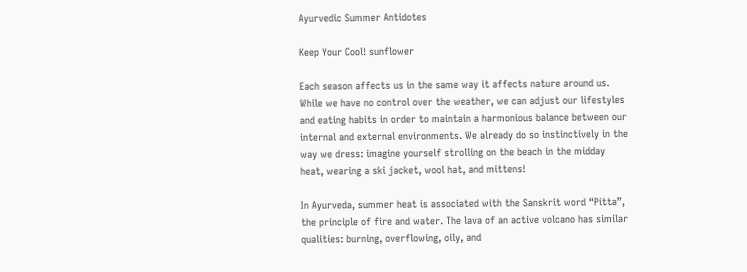Ayurvedic Summer Antidotes

Keep Your Cool! sunflower

Each season affects us in the same way it affects nature around us. While we have no control over the weather, we can adjust our lifestyles and eating habits in order to maintain a harmonious balance between our internal and external environments. We already do so instinctively in the way we dress: imagine yourself strolling on the beach in the midday heat, wearing a ski jacket, wool hat, and mittens!

In Ayurveda, summer heat is associated with the Sanskrit word “Pitta”, the principle of fire and water. The lava of an active volcano has similar qualities: burning, overflowing, oily, and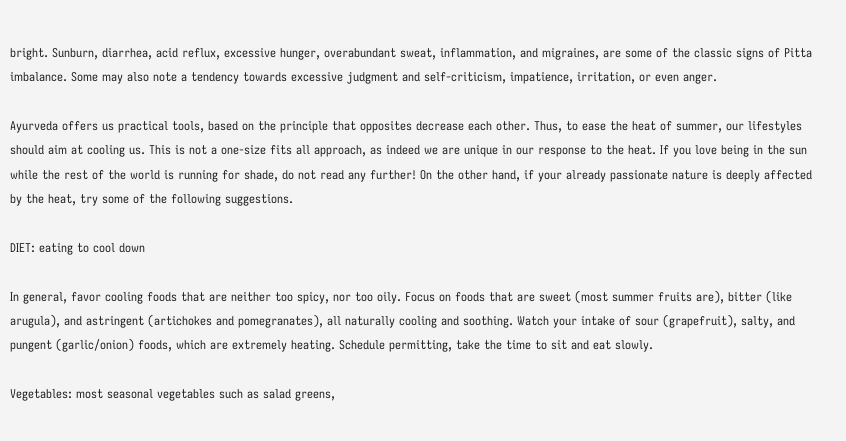bright. Sunburn, diarrhea, acid reflux, excessive hunger, overabundant sweat, inflammation, and migraines, are some of the classic signs of Pitta imbalance. Some may also note a tendency towards excessive judgment and self-criticism, impatience, irritation, or even anger.

Ayurveda offers us practical tools, based on the principle that opposites decrease each other. Thus, to ease the heat of summer, our lifestyles should aim at cooling us. This is not a one-size fits all approach, as indeed we are unique in our response to the heat. If you love being in the sun while the rest of the world is running for shade, do not read any further! On the other hand, if your already passionate nature is deeply affected by the heat, try some of the following suggestions.

DIET: eating to cool down

In general, favor cooling foods that are neither too spicy, nor too oily. Focus on foods that are sweet (most summer fruits are), bitter (like arugula), and astringent (artichokes and pomegranates), all naturally cooling and soothing. Watch your intake of sour (grapefruit), salty, and pungent (garlic/onion) foods, which are extremely heating. Schedule permitting, take the time to sit and eat slowly.

Vegetables: most seasonal vegetables such as salad greens,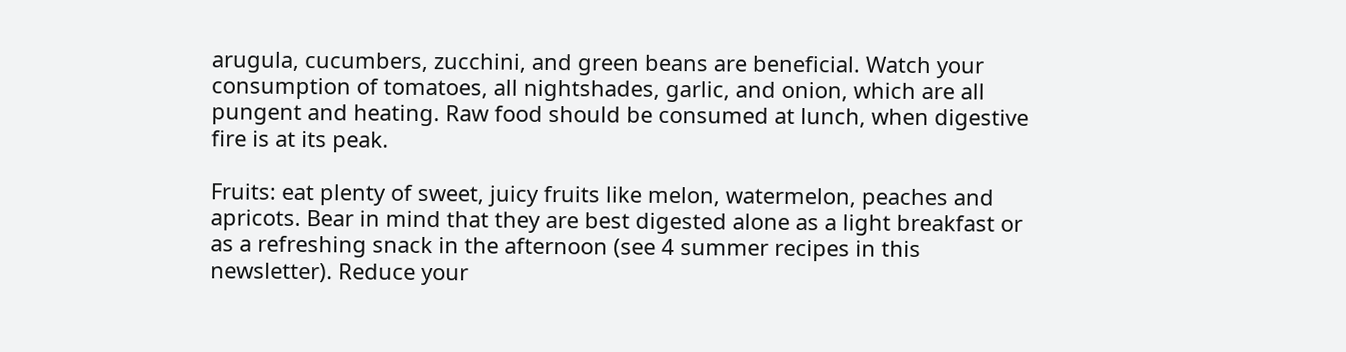arugula, cucumbers, zucchini, and green beans are beneficial. Watch your consumption of tomatoes, all nightshades, garlic, and onion, which are all pungent and heating. Raw food should be consumed at lunch, when digestive fire is at its peak.

Fruits: eat plenty of sweet, juicy fruits like melon, watermelon, peaches and apricots. Bear in mind that they are best digested alone as a light breakfast or as a refreshing snack in the afternoon (see 4 summer recipes in this newsletter). Reduce your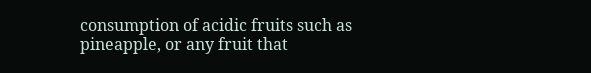consumption of acidic fruits such as pineapple, or any fruit that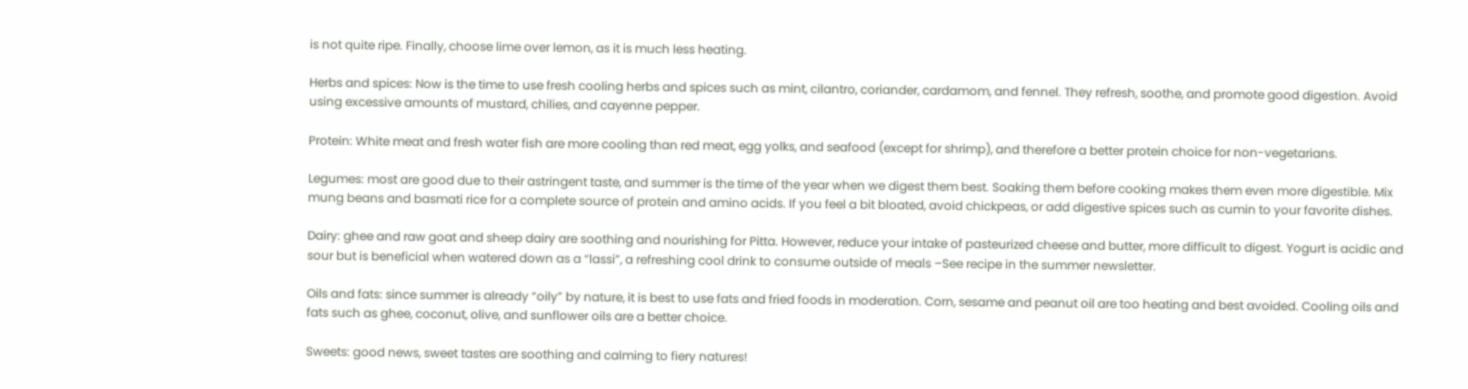is not quite ripe. Finally, choose lime over lemon, as it is much less heating.

Herbs and spices: Now is the time to use fresh cooling herbs and spices such as mint, cilantro, coriander, cardamom, and fennel. They refresh, soothe, and promote good digestion. Avoid using excessive amounts of mustard, chilies, and cayenne pepper.

Protein: White meat and fresh water fish are more cooling than red meat, egg yolks, and seafood (except for shrimp), and therefore a better protein choice for non-vegetarians.

Legumes: most are good due to their astringent taste, and summer is the time of the year when we digest them best. Soaking them before cooking makes them even more digestible. Mix mung beans and basmati rice for a complete source of protein and amino acids. If you feel a bit bloated, avoid chickpeas, or add digestive spices such as cumin to your favorite dishes.

Dairy: ghee and raw goat and sheep dairy are soothing and nourishing for Pitta. However, reduce your intake of pasteurized cheese and butter, more difficult to digest. Yogurt is acidic and sour but is beneficial when watered down as a “lassi”, a refreshing cool drink to consume outside of meals –See recipe in the summer newsletter.

Oils and fats: since summer is already “oily” by nature, it is best to use fats and fried foods in moderation. Corn, sesame and peanut oil are too heating and best avoided. Cooling oils and fats such as ghee, coconut, olive, and sunflower oils are a better choice.

Sweets: good news, sweet tastes are soothing and calming to fiery natures!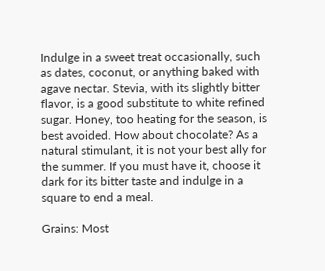Indulge in a sweet treat occasionally, such as dates, coconut, or anything baked with agave nectar. Stevia, with its slightly bitter flavor, is a good substitute to white refined sugar. Honey, too heating for the season, is best avoided. How about chocolate? As a natural stimulant, it is not your best ally for the summer. If you must have it, choose it dark for its bitter taste and indulge in a square to end a meal.

Grains: Most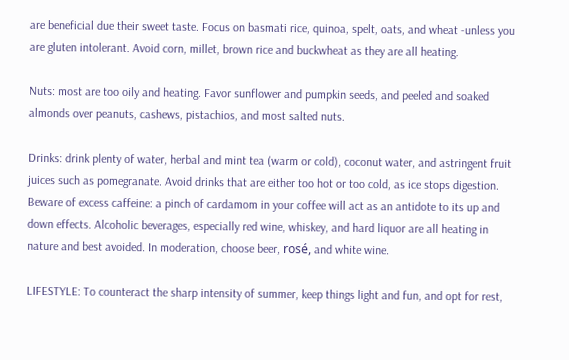are beneficial due their sweet taste. Focus on basmati rice, quinoa, spelt, oats, and wheat -unless you are gluten intolerant. Avoid corn, millet, brown rice and buckwheat as they are all heating.

Nuts: most are too oily and heating. Favor sunflower and pumpkin seeds, and peeled and soaked almonds over peanuts, cashews, pistachios, and most salted nuts.

Drinks: drink plenty of water, herbal and mint tea (warm or cold), coconut water, and astringent fruit juices such as pomegranate. Avoid drinks that are either too hot or too cold, as ice stops digestion. Beware of excess caffeine: a pinch of cardamom in your coffee will act as an antidote to its up and down effects. Alcoholic beverages, especially red wine, whiskey, and hard liquor are all heating in nature and best avoided. In moderation, choose beer, rosé, and white wine.

LIFESTYLE: To counteract the sharp intensity of summer, keep things light and fun, and opt for rest,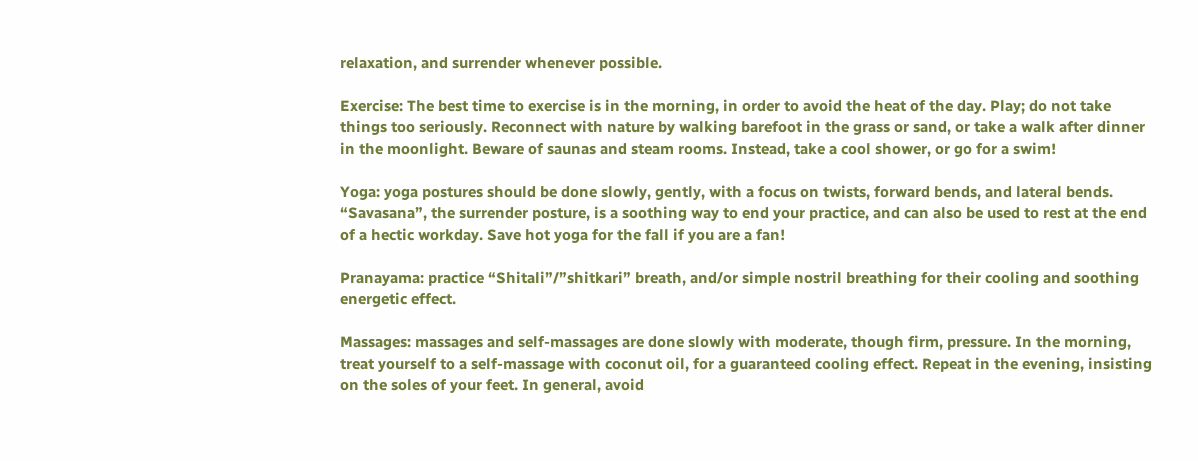relaxation, and surrender whenever possible.

Exercise: The best time to exercise is in the morning, in order to avoid the heat of the day. Play; do not take things too seriously. Reconnect with nature by walking barefoot in the grass or sand, or take a walk after dinner in the moonlight. Beware of saunas and steam rooms. Instead, take a cool shower, or go for a swim!

Yoga: yoga postures should be done slowly, gently, with a focus on twists, forward bends, and lateral bends. “Savasana”, the surrender posture, is a soothing way to end your practice, and can also be used to rest at the end of a hectic workday. Save hot yoga for the fall if you are a fan!

Pranayama: practice “Shitali”/”shitkari” breath, and/or simple nostril breathing for their cooling and soothing energetic effect.

Massages: massages and self-massages are done slowly with moderate, though firm, pressure. In the morning, treat yourself to a self-massage with coconut oil, for a guaranteed cooling effect. Repeat in the evening, insisting on the soles of your feet. In general, avoid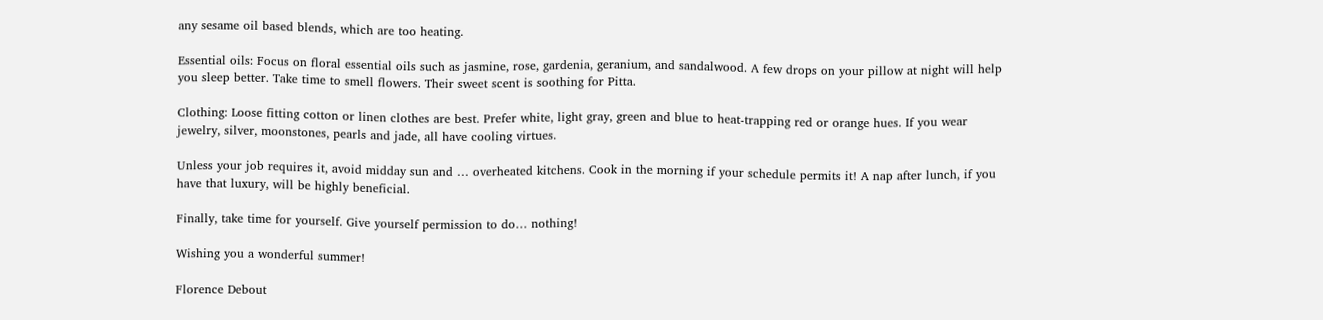any sesame oil based blends, which are too heating.

Essential oils: Focus on floral essential oils such as jasmine, rose, gardenia, geranium, and sandalwood. A few drops on your pillow at night will help you sleep better. Take time to smell flowers. Their sweet scent is soothing for Pitta.

Clothing: Loose fitting cotton or linen clothes are best. Prefer white, light gray, green and blue to heat-trapping red or orange hues. If you wear jewelry, silver, moonstones, pearls and jade, all have cooling virtues.

Unless your job requires it, avoid midday sun and … overheated kitchens. Cook in the morning if your schedule permits it! A nap after lunch, if you have that luxury, will be highly beneficial.

Finally, take time for yourself. Give yourself permission to do… nothing!

Wishing you a wonderful summer!

Florence Debout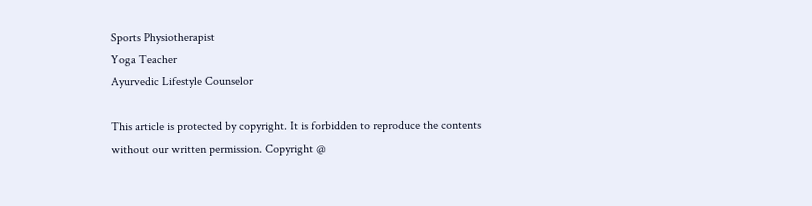Sports Physiotherapist
Yoga Teacher
Ayurvedic Lifestyle Counselor

This article is protected by copyright. It is forbidden to reproduce the contents without our written permission. Copyright @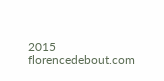2015 florencedebout.com